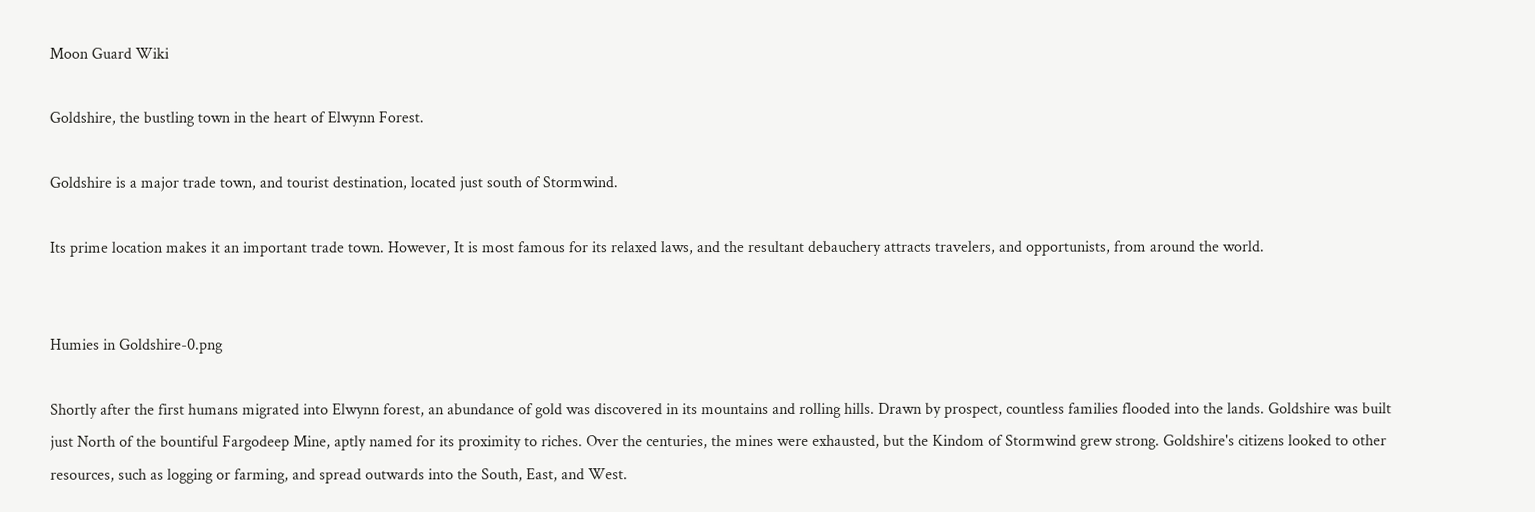Moon Guard Wiki

Goldshire, the bustling town in the heart of Elwynn Forest.

Goldshire is a major trade town, and tourist destination, located just south of Stormwind.

Its prime location makes it an important trade town. However, It is most famous for its relaxed laws, and the resultant debauchery attracts travelers, and opportunists, from around the world.


Humies in Goldshire-0.png

Shortly after the first humans migrated into Elwynn forest, an abundance of gold was discovered in its mountains and rolling hills. Drawn by prospect, countless families flooded into the lands. Goldshire was built just North of the bountiful Fargodeep Mine, aptly named for its proximity to riches. Over the centuries, the mines were exhausted, but the Kindom of Stormwind grew strong. Goldshire's citizens looked to other resources, such as logging or farming, and spread outwards into the South, East, and West.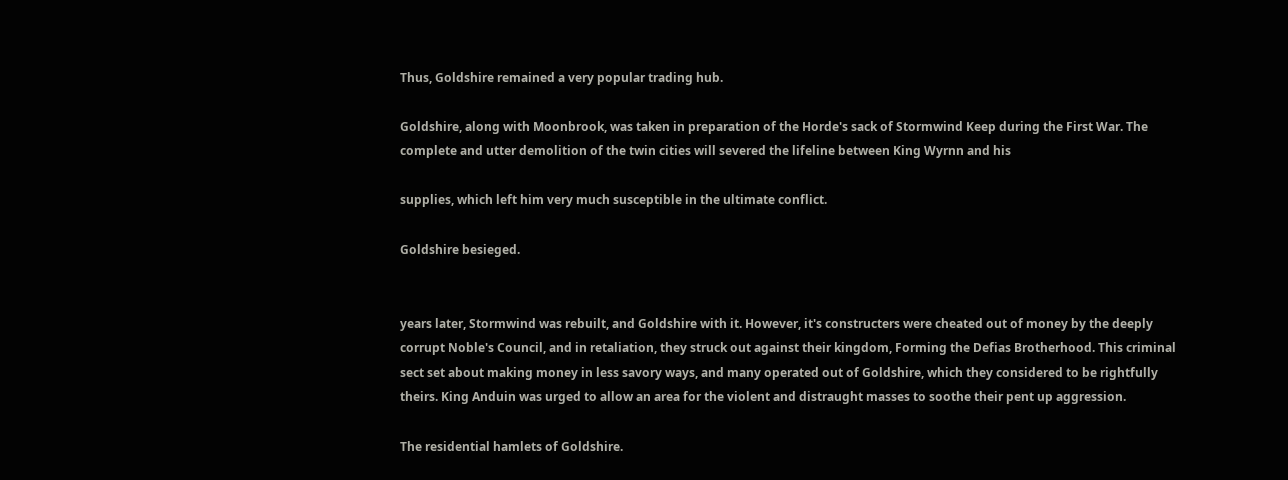Thus, Goldshire remained a very popular trading hub.

Goldshire, along with Moonbrook, was taken in preparation of the Horde's sack of Stormwind Keep during the First War. The complete and utter demolition of the twin cities will severed the lifeline between King Wyrnn and his

supplies, which left him very much susceptible in the ultimate conflict.

Goldshire besieged.


years later, Stormwind was rebuilt, and Goldshire with it. However, it's constructers were cheated out of money by the deeply corrupt Noble's Council, and in retaliation, they struck out against their kingdom, Forming the Defias Brotherhood. This criminal sect set about making money in less savory ways, and many operated out of Goldshire, which they considered to be rightfully theirs. King Anduin was urged to allow an area for the violent and distraught masses to soothe their pent up aggression.

The residential hamlets of Goldshire.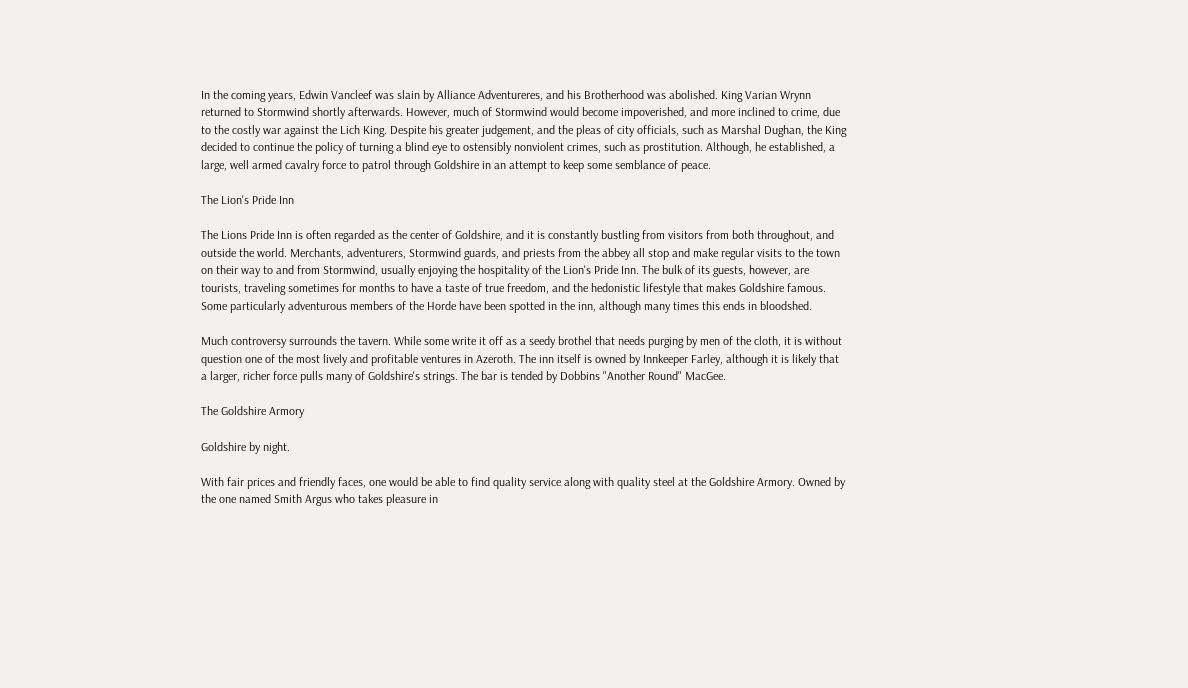In the coming years, Edwin Vancleef was slain by Alliance Adventureres, and his Brotherhood was abolished. King Varian Wrynn returned to Stormwind shortly afterwards. However, much of Stormwind would become impoverished, and more inclined to crime, due to the costly war against the Lich King. Despite his greater judgement, and the pleas of city officials, such as Marshal Dughan, the King decided to continue the policy of turning a blind eye to ostensibly nonviolent crimes, such as prostitution. Although, he established, a large, well armed cavalry force to patrol through Goldshire in an attempt to keep some semblance of peace.

The Lion's Pride Inn

The Lions Pride Inn is often regarded as the center of Goldshire, and it is constantly bustling from visitors from both throughout, and outside the world. Merchants, adventurers, Stormwind guards, and priests from the abbey all stop and make regular visits to the town on their way to and from Stormwind, usually enjoying the hospitality of the Lion's Pride Inn. The bulk of its guests, however, are tourists, traveling sometimes for months to have a taste of true freedom, and the hedonistic lifestyle that makes Goldshire famous. Some particularly adventurous members of the Horde have been spotted in the inn, although many times this ends in bloodshed.

Much controversy surrounds the tavern. While some write it off as a seedy brothel that needs purging by men of the cloth, it is without question one of the most lively and profitable ventures in Azeroth. The inn itself is owned by Innkeeper Farley, although it is likely that a larger, richer force pulls many of Goldshire's strings. The bar is tended by Dobbins "Another Round" MacGee.

The Goldshire Armory

Goldshire by night.

With fair prices and friendly faces, one would be able to find quality service along with quality steel at the Goldshire Armory. Owned by the one named Smith Argus who takes pleasure in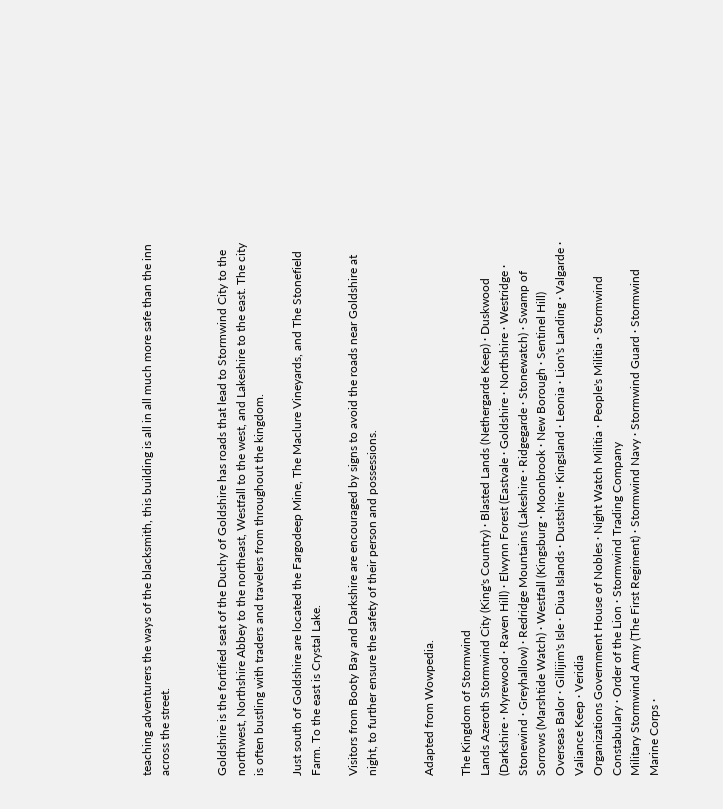teaching adventurers the ways of the blacksmith, this building is all in all much more safe than the inn across the street.


Goldshire is the fortified seat of the Duchy of Goldshire has roads that lead to Stormwind City to the northwest, Northshire Abbey to the northeast, Westfall to the west, and Lakeshire to the east. The city is often bustling with traders and travelers from throughout the kingdom.

Just south of Goldshire are located the Fargodeep Mine, The Maclure Vineyards, and The Stonefield Farm. To the east is Crystal Lake.

Visitors from Booty Bay and Darkshire are encouraged by signs to avoid the roads near Goldshire at night, to further ensure the safety of their person and possessions.


Adapted from Wowpedia.

The Kingdom of Stormwind
Lands Azeroth Stormwind City (King's Country) · Blasted Lands (Nethergarde Keep) · Duskwood (Darkshire · Myrewood · Raven Hill) · Elwynn Forest (Eastvale · Goldshire · Northshire · Westridge · Stonewind · Greyhallow) · Redridge Mountains (Lakeshire · Ridgegarde · Stonewatch) · Swamp of Sorrows (Marshtide Watch) · Westfall (Kingsburg · Moonbrook · New Borough · Sentinel Hill)
Overseas Balor · Gillijim's Isle · Diua Islands · Dustshire · Kingsland · Leonia · Lion's Landing · Valgarde · Valiance Keep · Veridia
Organizations Government House of Nobles · Night Watch Militia · People's Militia · Stormwind Constabulary · Order of the Lion · Stormwind Trading Company
Military Stormwind Army (The First Regiment) · Stormwind Navy · Stormwind Guard · Stormwind Marine Corps ·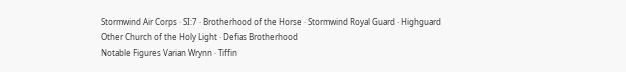Stormwind Air Corps · SI:7 · Brotherhood of the Horse · Stormwind Royal Guard · Highguard
Other Church of the Holy Light · Defias Brotherhood
Notable Figures Varian Wrynn · Tiffin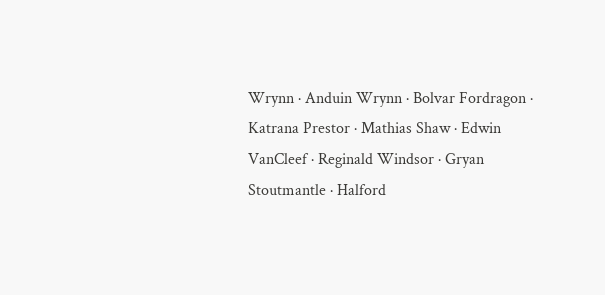Wrynn · Anduin Wrynn · Bolvar Fordragon · Katrana Prestor · Mathias Shaw · Edwin VanCleef · Reginald Windsor · Gryan Stoutmantle · Halford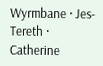Wyrmbane · Jes-Tereth · Catherine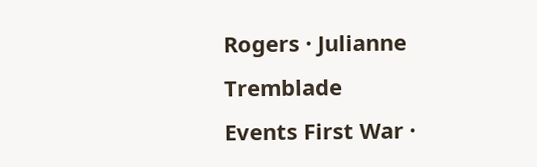Rogers · Julianne Tremblade
Events First War ·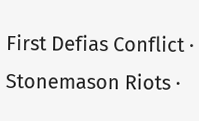First Defias Conflict · Stonemason Riots ·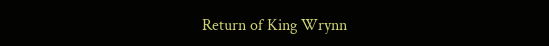Return of King Wrynn